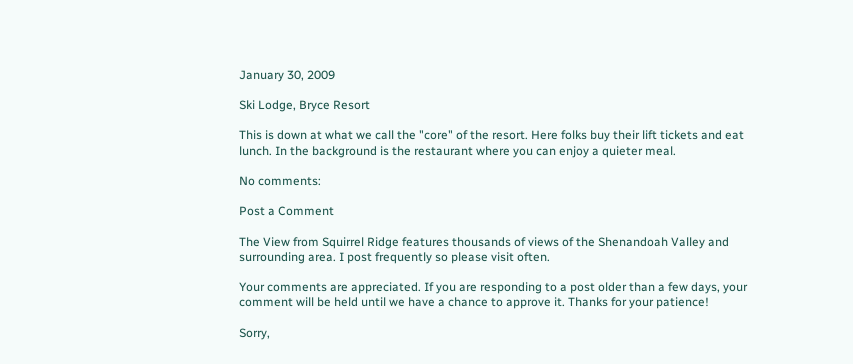January 30, 2009

Ski Lodge, Bryce Resort

This is down at what we call the "core" of the resort. Here folks buy their lift tickets and eat lunch. In the background is the restaurant where you can enjoy a quieter meal.

No comments:

Post a Comment

The View from Squirrel Ridge features thousands of views of the Shenandoah Valley and surrounding area. I post frequently so please visit often.

Your comments are appreciated. If you are responding to a post older than a few days, your comment will be held until we have a chance to approve it. Thanks for your patience!

Sorry,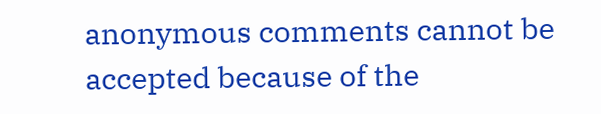anonymous comments cannot be accepted because of the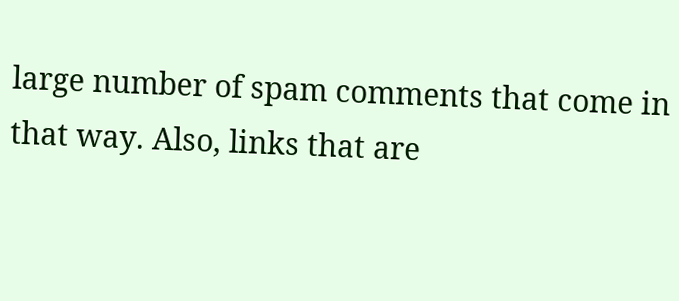large number of spam comments that come in that way. Also, links that are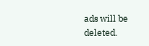ads will be deleted.